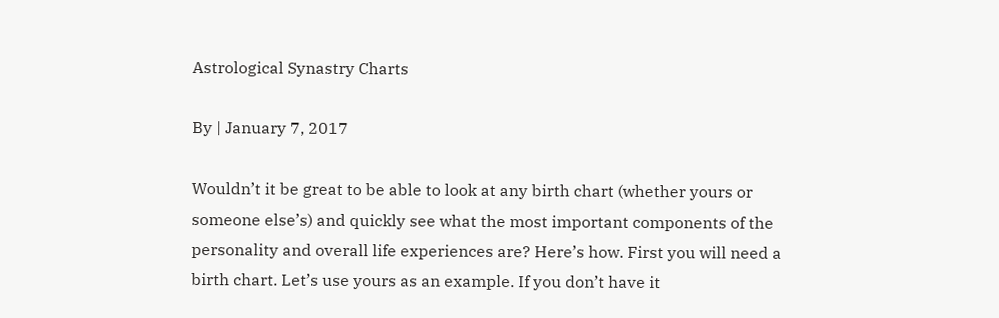Astrological Synastry Charts

By | January 7, 2017

Wouldn’t it be great to be able to look at any birth chart (whether yours or someone else’s) and quickly see what the most important components of the personality and overall life experiences are? Here’s how. First you will need a birth chart. Let’s use yours as an example. If you don’t have it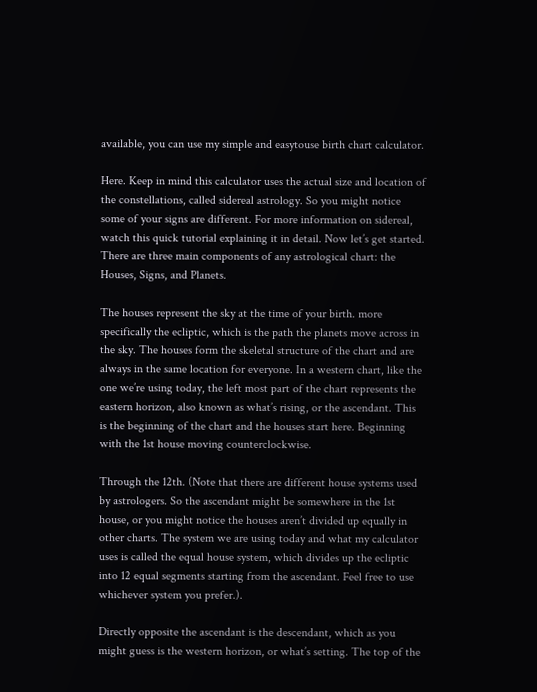available, you can use my simple and easytouse birth chart calculator.

Here. Keep in mind this calculator uses the actual size and location of the constellations, called sidereal astrology. So you might notice some of your signs are different. For more information on sidereal, watch this quick tutorial explaining it in detail. Now let’s get started. There are three main components of any astrological chart: the Houses, Signs, and Planets.

The houses represent the sky at the time of your birth. more specifically the ecliptic, which is the path the planets move across in the sky. The houses form the skeletal structure of the chart and are always in the same location for everyone. In a western chart, like the one we’re using today, the left most part of the chart represents the eastern horizon, also known as what’s rising, or the ascendant. This is the beginning of the chart and the houses start here. Beginning with the 1st house moving counterclockwise.

Through the 12th. (Note that there are different house systems used by astrologers. So the ascendant might be somewhere in the 1st house, or you might notice the houses aren’t divided up equally in other charts. The system we are using today and what my calculator uses is called the equal house system, which divides up the ecliptic into 12 equal segments starting from the ascendant. Feel free to use whichever system you prefer.).

Directly opposite the ascendant is the descendant, which as you might guess is the western horizon, or what’s setting. The top of the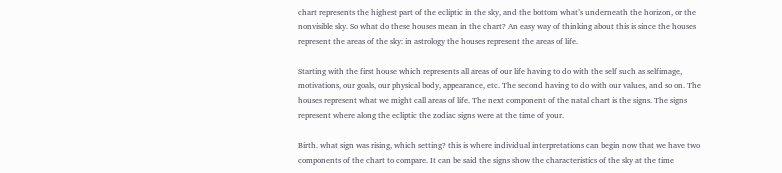chart represents the highest part of the ecliptic in the sky, and the bottom what’s underneath the horizon, or the nonvisible sky. So what do these houses mean in the chart? An easy way of thinking about this is since the houses represent the areas of the sky: in astrology the houses represent the areas of life.

Starting with the first house which represents all areas of our life having to do with the self such as selfimage, motivations, our goals, our physical body, appearance, etc. The second having to do with our values, and so on. The houses represent what we might call areas of life. The next component of the natal chart is the signs. The signs represent where along the ecliptic the zodiac signs were at the time of your.

Birth. what sign was rising, which setting? this is where individual interpretations can begin now that we have two components of the chart to compare. It can be said the signs show the characteristics of the sky at the time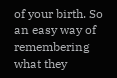of your birth. So an easy way of remembering what they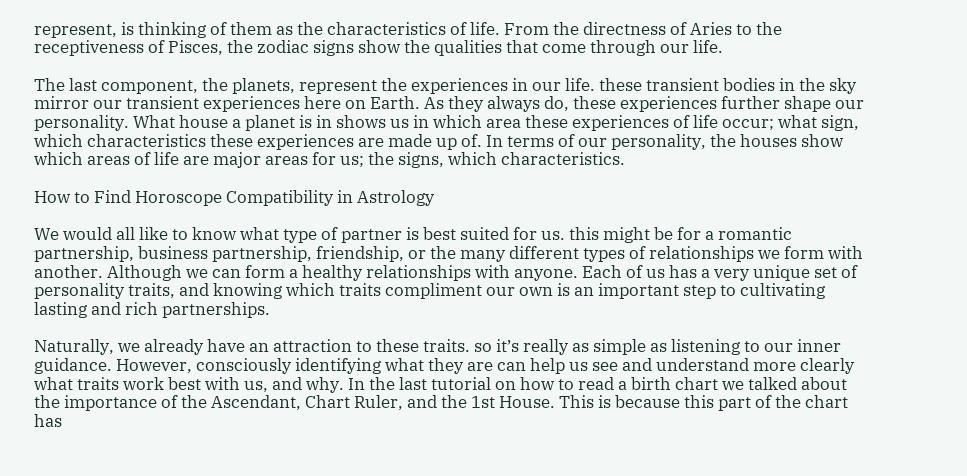represent, is thinking of them as the characteristics of life. From the directness of Aries to the receptiveness of Pisces, the zodiac signs show the qualities that come through our life.

The last component, the planets, represent the experiences in our life. these transient bodies in the sky mirror our transient experiences here on Earth. As they always do, these experiences further shape our personality. What house a planet is in shows us in which area these experiences of life occur; what sign, which characteristics these experiences are made up of. In terms of our personality, the houses show which areas of life are major areas for us; the signs, which characteristics.

How to Find Horoscope Compatibility in Astrology

We would all like to know what type of partner is best suited for us. this might be for a romantic partnership, business partnership, friendship, or the many different types of relationships we form with another. Although we can form a healthy relationships with anyone. Each of us has a very unique set of personality traits, and knowing which traits compliment our own is an important step to cultivating lasting and rich partnerships.

Naturally, we already have an attraction to these traits. so it’s really as simple as listening to our inner guidance. However, consciously identifying what they are can help us see and understand more clearly what traits work best with us, and why. In the last tutorial on how to read a birth chart we talked about the importance of the Ascendant, Chart Ruler, and the 1st House. This is because this part of the chart has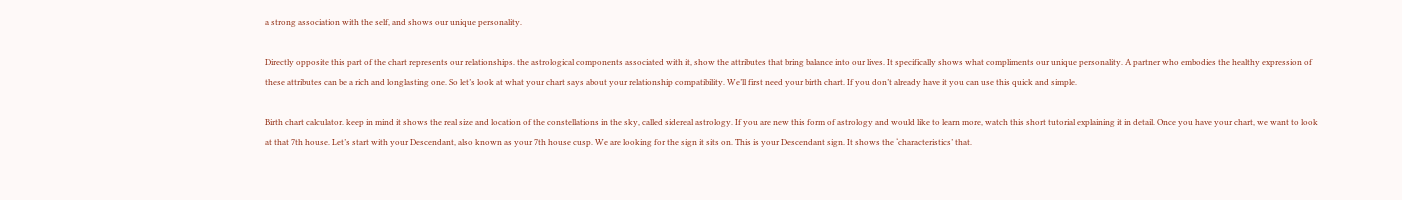a strong association with the self, and shows our unique personality.

Directly opposite this part of the chart represents our relationships. the astrological components associated with it, show the attributes that bring balance into our lives. It specifically shows what compliments our unique personality. A partner who embodies the healthy expression of these attributes can be a rich and longlasting one. So let’s look at what your chart says about your relationship compatibility. We’ll first need your birth chart. If you don’t already have it you can use this quick and simple.

Birth chart calculator. keep in mind it shows the real size and location of the constellations in the sky, called sidereal astrology. If you are new this form of astrology and would like to learn more, watch this short tutorial explaining it in detail. Once you have your chart, we want to look at that 7th house. Let’s start with your Descendant, also known as your 7th house cusp. We are looking for the sign it sits on. This is your Descendant sign. It shows the ‘characteristics’ that.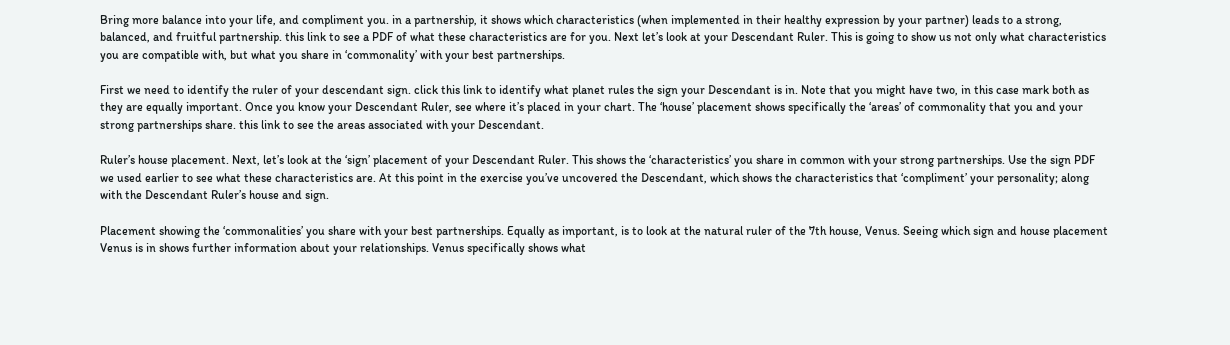Bring more balance into your life, and compliment you. in a partnership, it shows which characteristics (when implemented in their healthy expression by your partner) leads to a strong, balanced, and fruitful partnership. this link to see a PDF of what these characteristics are for you. Next let’s look at your Descendant Ruler. This is going to show us not only what characteristics you are compatible with, but what you share in ‘commonality’ with your best partnerships.

First we need to identify the ruler of your descendant sign. click this link to identify what planet rules the sign your Descendant is in. Note that you might have two, in this case mark both as they are equally important. Once you know your Descendant Ruler, see where it’s placed in your chart. The ‘house’ placement shows specifically the ‘areas’ of commonality that you and your strong partnerships share. this link to see the areas associated with your Descendant.

Ruler’s house placement. Next, let’s look at the ‘sign’ placement of your Descendant Ruler. This shows the ‘characteristics’ you share in common with your strong partnerships. Use the sign PDF we used earlier to see what these characteristics are. At this point in the exercise you’ve uncovered the Descendant, which shows the characteristics that ‘compliment’ your personality; along with the Descendant Ruler’s house and sign.

Placement showing the ‘commonalities’ you share with your best partnerships. Equally as important, is to look at the natural ruler of the 7th house, Venus. Seeing which sign and house placement Venus is in shows further information about your relationships. Venus specifically shows what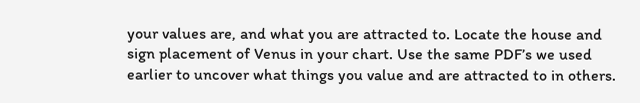your values are, and what you are attracted to. Locate the house and sign placement of Venus in your chart. Use the same PDF’s we used earlier to uncover what things you value and are attracted to in others.